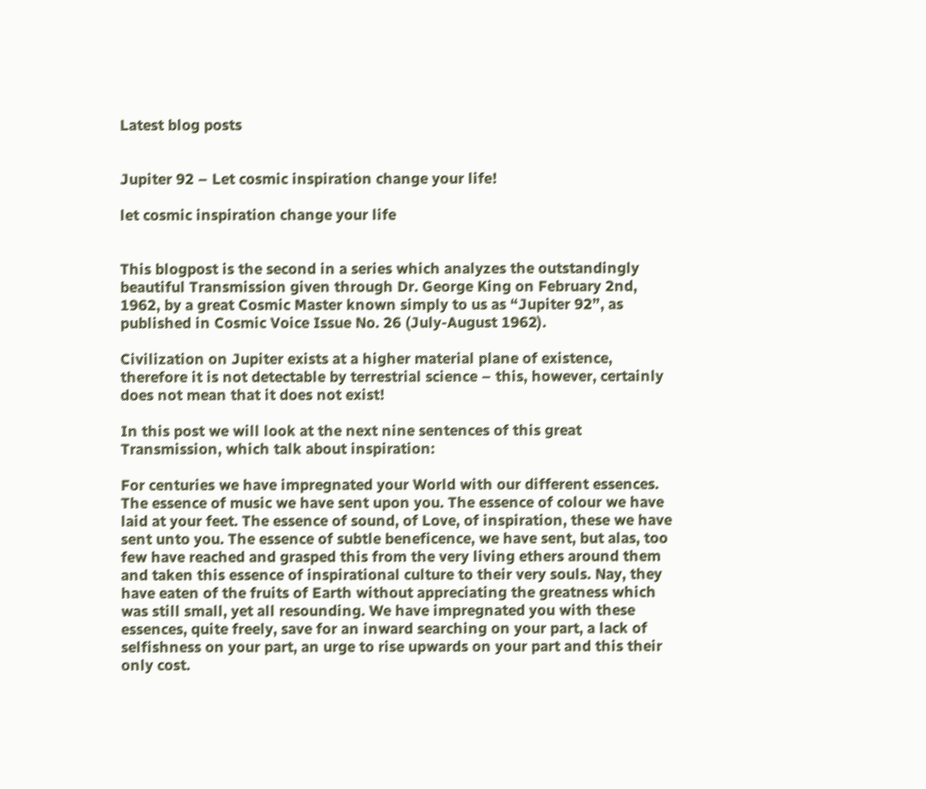Latest blog posts


Jupiter 92 – Let cosmic inspiration change your life!

let cosmic inspiration change your life


This blogpost is the second in a series which analyzes the outstandingly beautiful Transmission given through Dr. George King on February 2nd, 1962, by a great Cosmic Master known simply to us as “Jupiter 92”, as published in Cosmic Voice Issue No. 26 (July-August 1962).

Civilization on Jupiter exists at a higher material plane of existence, therefore it is not detectable by terrestrial science – this, however, certainly does not mean that it does not exist!

In this post we will look at the next nine sentences of this great Transmission, which talk about inspiration:

For centuries we have impregnated your World with our different essences. The essence of music we have sent upon you. The essence of colour we have laid at your feet. The essence of sound, of Love, of inspiration, these we have sent unto you. The essence of subtle beneficence, we have sent, but alas, too few have reached and grasped this from the very living ethers around them and taken this essence of inspirational culture to their very souls. Nay, they have eaten of the fruits of Earth without appreciating the greatness which was still small, yet all resounding. We have impregnated you with these essences, quite freely, save for an inward searching on your part, a lack of selfishness on your part, an urge to rise upwards on your part and this their only cost.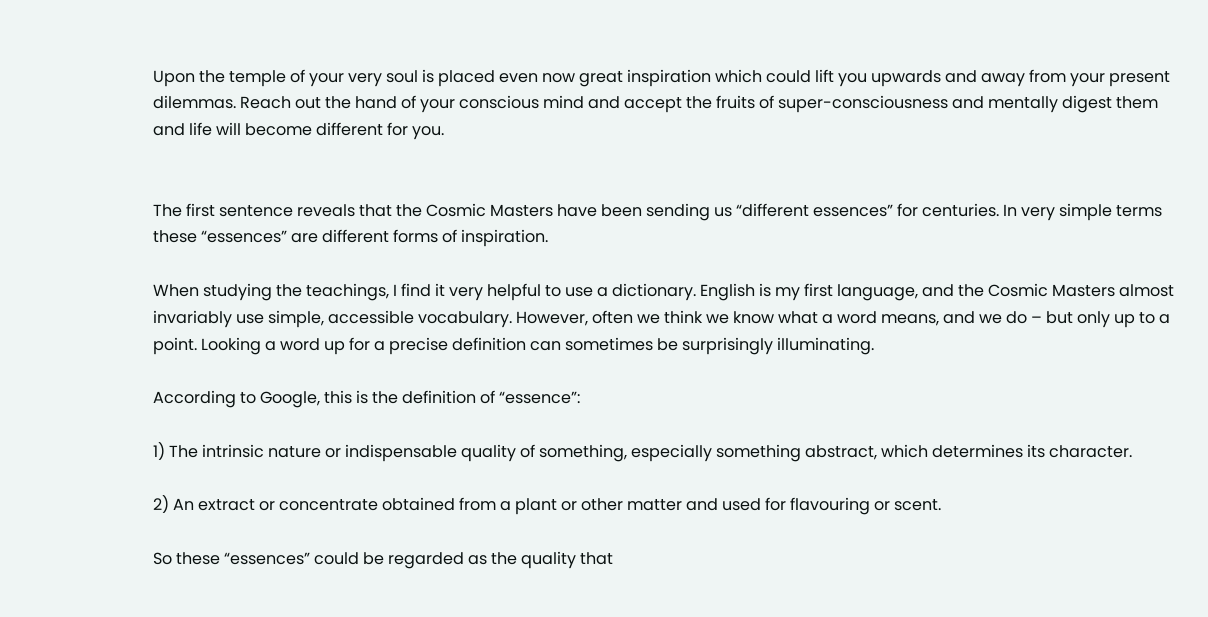Upon the temple of your very soul is placed even now great inspiration which could lift you upwards and away from your present dilemmas. Reach out the hand of your conscious mind and accept the fruits of super-consciousness and mentally digest them and life will become different for you.


The first sentence reveals that the Cosmic Masters have been sending us “different essences” for centuries. In very simple terms these “essences” are different forms of inspiration.

When studying the teachings, I find it very helpful to use a dictionary. English is my first language, and the Cosmic Masters almost invariably use simple, accessible vocabulary. However, often we think we know what a word means, and we do – but only up to a point. Looking a word up for a precise definition can sometimes be surprisingly illuminating.

According to Google, this is the definition of “essence”:

1) The intrinsic nature or indispensable quality of something, especially something abstract, which determines its character.

2) An extract or concentrate obtained from a plant or other matter and used for flavouring or scent.

So these “essences” could be regarded as the quality that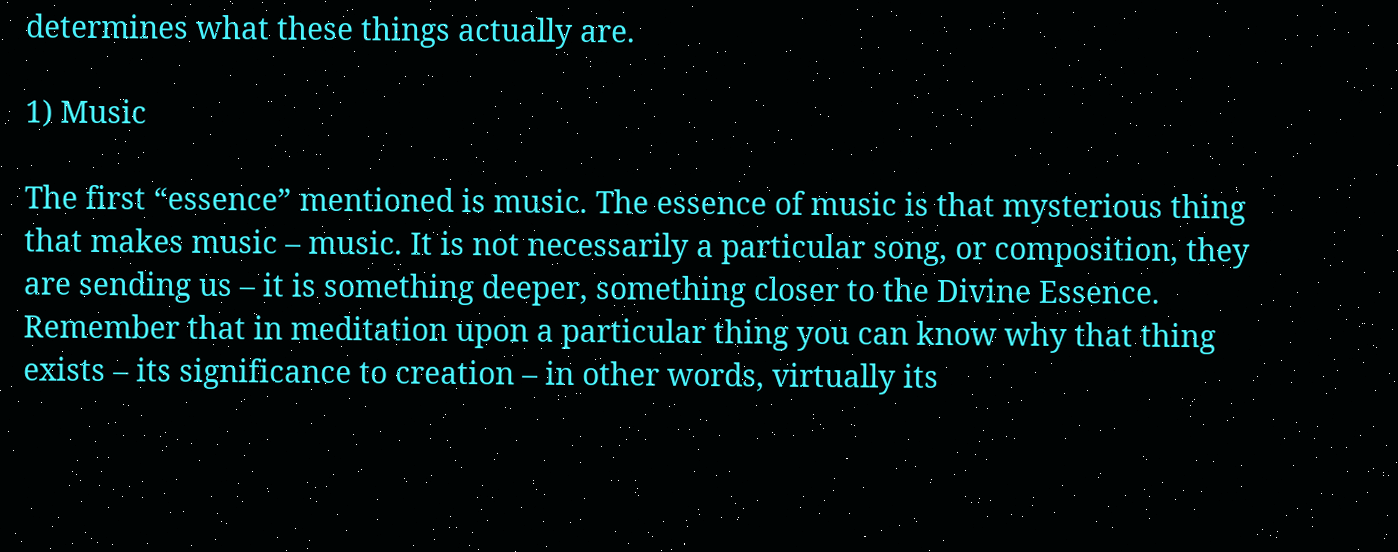determines what these things actually are.

1) Music

The first “essence” mentioned is music. The essence of music is that mysterious thing that makes music – music. It is not necessarily a particular song, or composition, they are sending us – it is something deeper, something closer to the Divine Essence. Remember that in meditation upon a particular thing you can know why that thing exists – its significance to creation – in other words, virtually its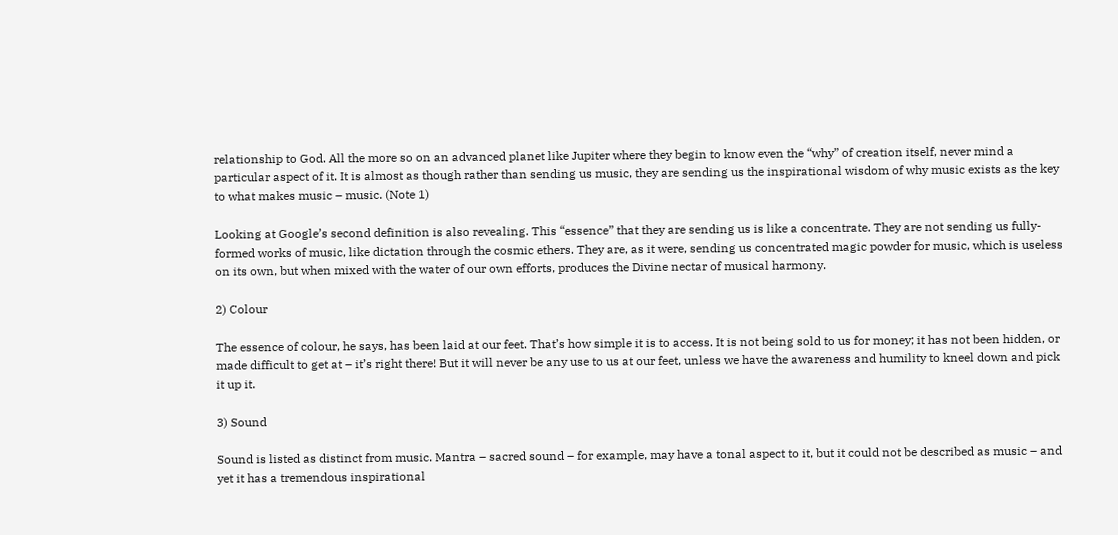relationship to God. All the more so on an advanced planet like Jupiter where they begin to know even the “why” of creation itself, never mind a particular aspect of it. It is almost as though rather than sending us music, they are sending us the inspirational wisdom of why music exists as the key to what makes music – music. (Note 1)

Looking at Google’s second definition is also revealing. This “essence” that they are sending us is like a concentrate. They are not sending us fully-formed works of music, like dictation through the cosmic ethers. They are, as it were, sending us concentrated magic powder for music, which is useless on its own, but when mixed with the water of our own efforts, produces the Divine nectar of musical harmony.

2) Colour

The essence of colour, he says, has been laid at our feet. That’s how simple it is to access. It is not being sold to us for money; it has not been hidden, or made difficult to get at – it’s right there! But it will never be any use to us at our feet, unless we have the awareness and humility to kneel down and pick it up it.

3) Sound

Sound is listed as distinct from music. Mantra – sacred sound – for example, may have a tonal aspect to it, but it could not be described as music – and yet it has a tremendous inspirational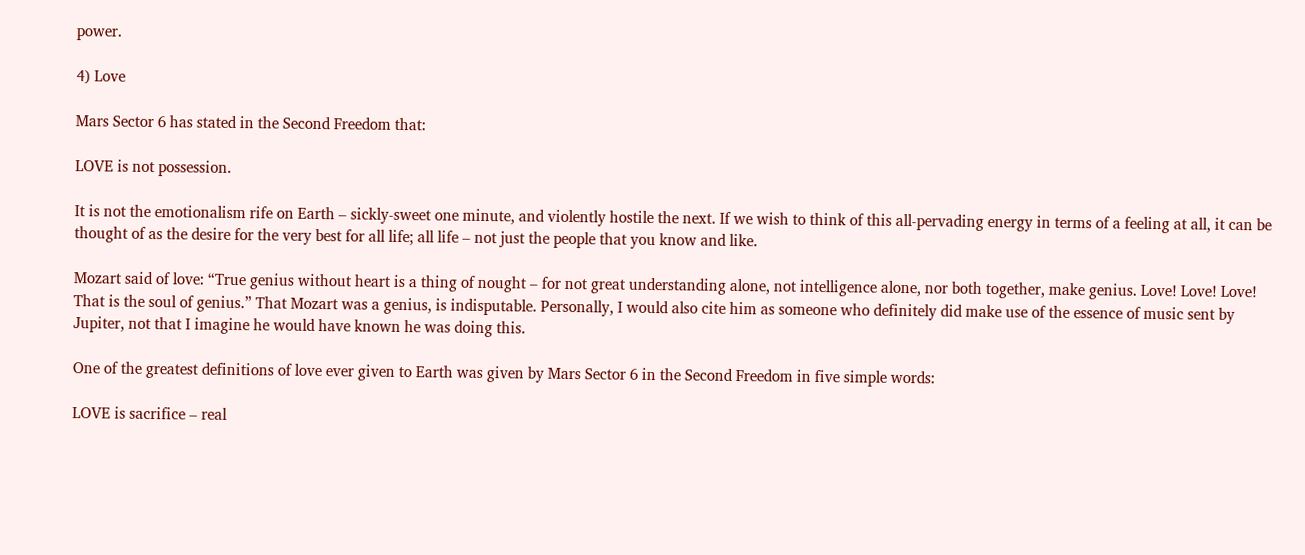power.

4) Love

Mars Sector 6 has stated in the Second Freedom that:

LOVE is not possession.

It is not the emotionalism rife on Earth – sickly-sweet one minute, and violently hostile the next. If we wish to think of this all-pervading energy in terms of a feeling at all, it can be thought of as the desire for the very best for all life; all life – not just the people that you know and like.

Mozart said of love: “True genius without heart is a thing of nought – for not great understanding alone, not intelligence alone, nor both together, make genius. Love! Love! Love! That is the soul of genius.” That Mozart was a genius, is indisputable. Personally, I would also cite him as someone who definitely did make use of the essence of music sent by Jupiter, not that I imagine he would have known he was doing this.

One of the greatest definitions of love ever given to Earth was given by Mars Sector 6 in the Second Freedom in five simple words:

LOVE is sacrifice – real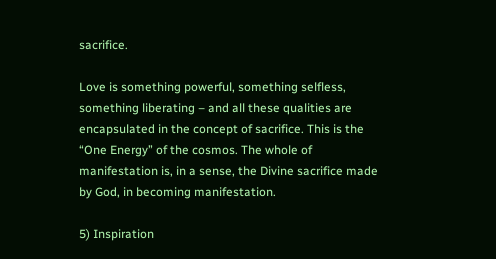sacrifice.

Love is something powerful, something selfless, something liberating – and all these qualities are encapsulated in the concept of sacrifice. This is the “One Energy” of the cosmos. The whole of manifestation is, in a sense, the Divine sacrifice made by God, in becoming manifestation.

5) Inspiration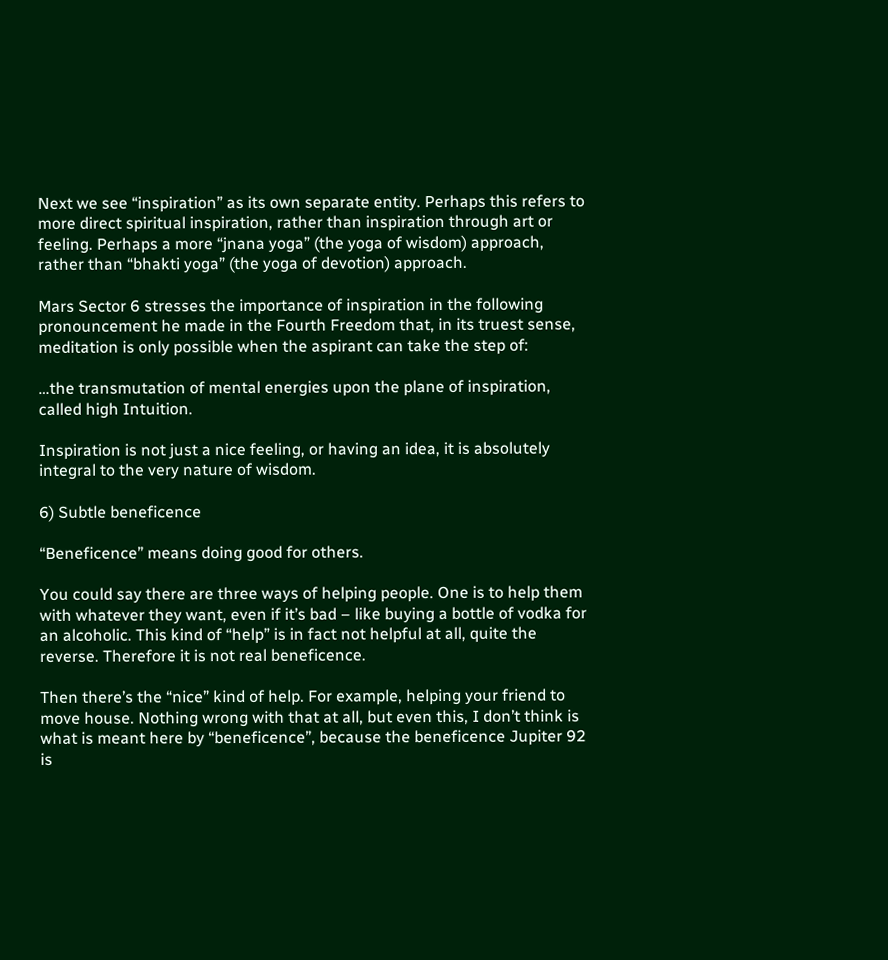Next we see “inspiration” as its own separate entity. Perhaps this refers to more direct spiritual inspiration, rather than inspiration through art or feeling. Perhaps a more “jnana yoga” (the yoga of wisdom) approach, rather than “bhakti yoga” (the yoga of devotion) approach.

Mars Sector 6 stresses the importance of inspiration in the following pronouncement he made in the Fourth Freedom that, in its truest sense, meditation is only possible when the aspirant can take the step of:

…the transmutation of mental energies upon the plane of inspiration, called high Intuition.

Inspiration is not just a nice feeling, or having an idea, it is absolutely integral to the very nature of wisdom.

6) Subtle beneficence

“Beneficence” means doing good for others.

You could say there are three ways of helping people. One is to help them with whatever they want, even if it’s bad – like buying a bottle of vodka for an alcoholic. This kind of “help” is in fact not helpful at all, quite the reverse. Therefore it is not real beneficence.

Then there’s the “nice” kind of help. For example, helping your friend to move house. Nothing wrong with that at all, but even this, I don’t think is what is meant here by “beneficence”, because the beneficence Jupiter 92 is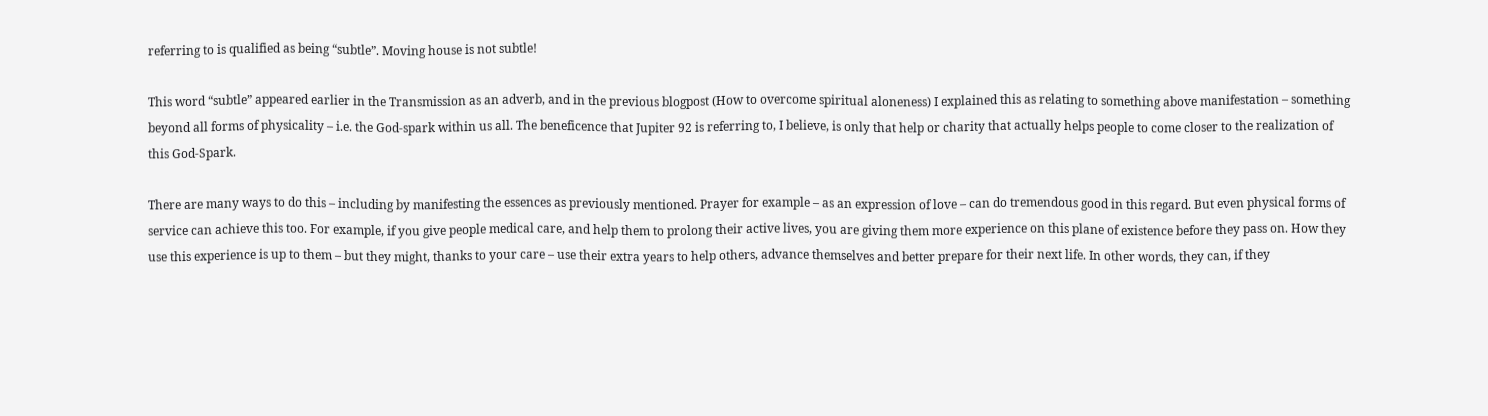referring to is qualified as being “subtle”. Moving house is not subtle!

This word “subtle” appeared earlier in the Transmission as an adverb, and in the previous blogpost (How to overcome spiritual aloneness) I explained this as relating to something above manifestation – something beyond all forms of physicality – i.e. the God-spark within us all. The beneficence that Jupiter 92 is referring to, I believe, is only that help or charity that actually helps people to come closer to the realization of this God-Spark.

There are many ways to do this – including by manifesting the essences as previously mentioned. Prayer for example – as an expression of love – can do tremendous good in this regard. But even physical forms of service can achieve this too. For example, if you give people medical care, and help them to prolong their active lives, you are giving them more experience on this plane of existence before they pass on. How they use this experience is up to them – but they might, thanks to your care – use their extra years to help others, advance themselves and better prepare for their next life. In other words, they can, if they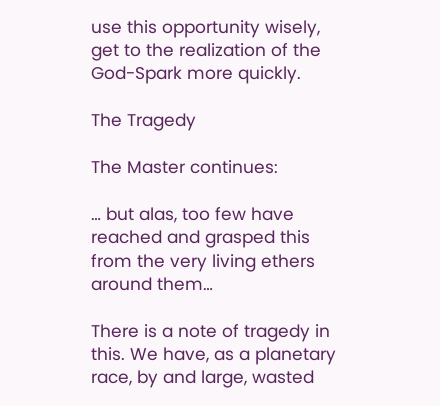use this opportunity wisely, get to the realization of the God-Spark more quickly.

The Tragedy

The Master continues:

… but alas, too few have reached and grasped this from the very living ethers around them…

There is a note of tragedy in this. We have, as a planetary race, by and large, wasted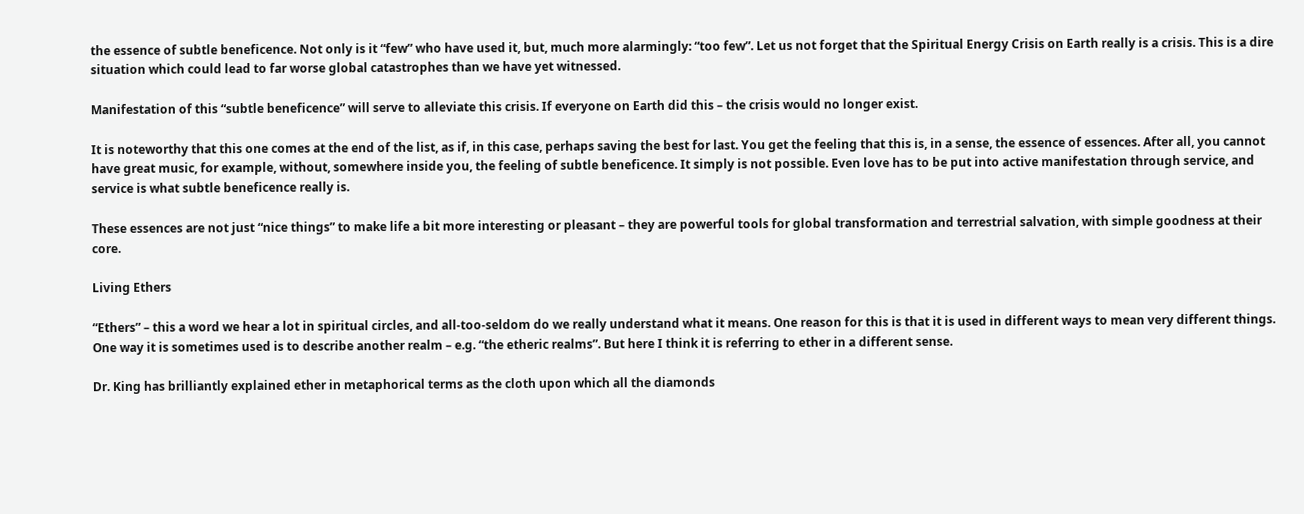the essence of subtle beneficence. Not only is it “few” who have used it, but, much more alarmingly: “too few”. Let us not forget that the Spiritual Energy Crisis on Earth really is a crisis. This is a dire situation which could lead to far worse global catastrophes than we have yet witnessed.

Manifestation of this “subtle beneficence” will serve to alleviate this crisis. If everyone on Earth did this – the crisis would no longer exist.

It is noteworthy that this one comes at the end of the list, as if, in this case, perhaps saving the best for last. You get the feeling that this is, in a sense, the essence of essences. After all, you cannot have great music, for example, without, somewhere inside you, the feeling of subtle beneficence. It simply is not possible. Even love has to be put into active manifestation through service, and service is what subtle beneficence really is.

These essences are not just “nice things” to make life a bit more interesting or pleasant – they are powerful tools for global transformation and terrestrial salvation, with simple goodness at their core.

Living Ethers

“Ethers” – this a word we hear a lot in spiritual circles, and all-too-seldom do we really understand what it means. One reason for this is that it is used in different ways to mean very different things. One way it is sometimes used is to describe another realm – e.g. “the etheric realms”. But here I think it is referring to ether in a different sense.

Dr. King has brilliantly explained ether in metaphorical terms as the cloth upon which all the diamonds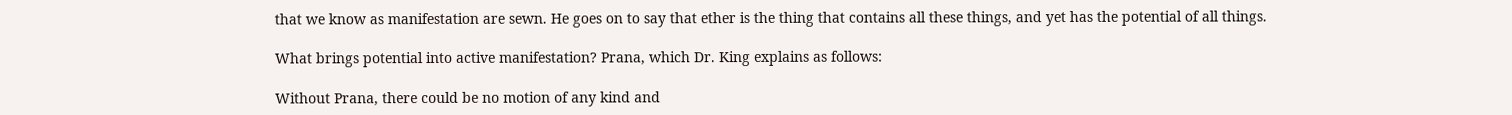that we know as manifestation are sewn. He goes on to say that ether is the thing that contains all these things, and yet has the potential of all things.

What brings potential into active manifestation? Prana, which Dr. King explains as follows:

Without Prana, there could be no motion of any kind and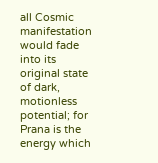all Cosmic manifestation would fade into its original state of dark, motionless potential; for Prana is the energy which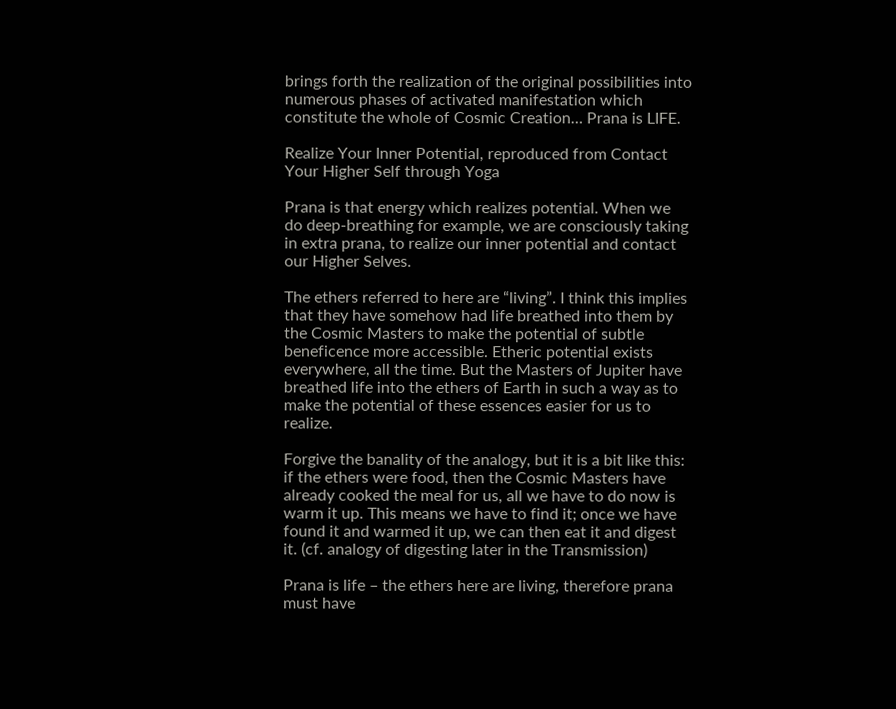brings forth the realization of the original possibilities into numerous phases of activated manifestation which constitute the whole of Cosmic Creation… Prana is LIFE.

Realize Your Inner Potential, reproduced from Contact Your Higher Self through Yoga

Prana is that energy which realizes potential. When we do deep-breathing for example, we are consciously taking in extra prana, to realize our inner potential and contact our Higher Selves.

The ethers referred to here are “living”. I think this implies that they have somehow had life breathed into them by the Cosmic Masters to make the potential of subtle beneficence more accessible. Etheric potential exists everywhere, all the time. But the Masters of Jupiter have breathed life into the ethers of Earth in such a way as to make the potential of these essences easier for us to realize.

Forgive the banality of the analogy, but it is a bit like this: if the ethers were food, then the Cosmic Masters have already cooked the meal for us, all we have to do now is warm it up. This means we have to find it; once we have found it and warmed it up, we can then eat it and digest it. (cf. analogy of digesting later in the Transmission)

Prana is life – the ethers here are living, therefore prana must have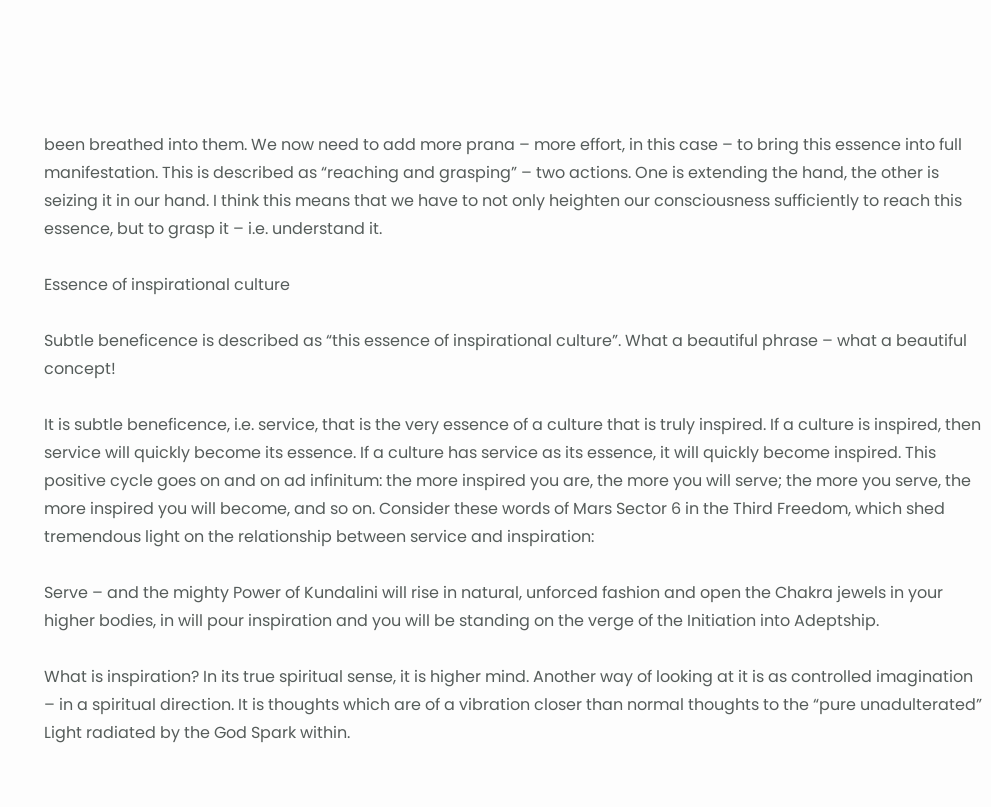been breathed into them. We now need to add more prana – more effort, in this case – to bring this essence into full manifestation. This is described as “reaching and grasping” – two actions. One is extending the hand, the other is seizing it in our hand. I think this means that we have to not only heighten our consciousness sufficiently to reach this essence, but to grasp it – i.e. understand it.

Essence of inspirational culture

Subtle beneficence is described as “this essence of inspirational culture”. What a beautiful phrase – what a beautiful concept!

It is subtle beneficence, i.e. service, that is the very essence of a culture that is truly inspired. If a culture is inspired, then service will quickly become its essence. If a culture has service as its essence, it will quickly become inspired. This positive cycle goes on and on ad infinitum: the more inspired you are, the more you will serve; the more you serve, the more inspired you will become, and so on. Consider these words of Mars Sector 6 in the Third Freedom, which shed tremendous light on the relationship between service and inspiration:

Serve – and the mighty Power of Kundalini will rise in natural, unforced fashion and open the Chakra jewels in your higher bodies, in will pour inspiration and you will be standing on the verge of the Initiation into Adeptship.

What is inspiration? In its true spiritual sense, it is higher mind. Another way of looking at it is as controlled imagination – in a spiritual direction. It is thoughts which are of a vibration closer than normal thoughts to the “pure unadulterated” Light radiated by the God Spark within.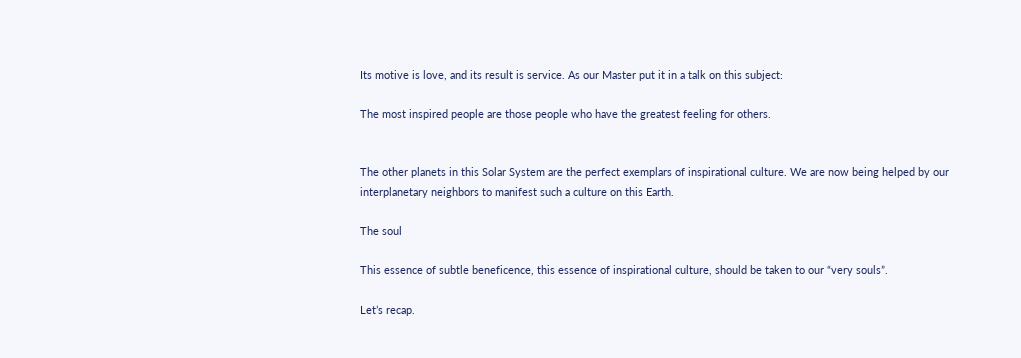Its motive is love, and its result is service. As our Master put it in a talk on this subject:

The most inspired people are those people who have the greatest feeling for others.


The other planets in this Solar System are the perfect exemplars of inspirational culture. We are now being helped by our interplanetary neighbors to manifest such a culture on this Earth.

The soul

This essence of subtle beneficence, this essence of inspirational culture, should be taken to our “very souls”.

Let’s recap.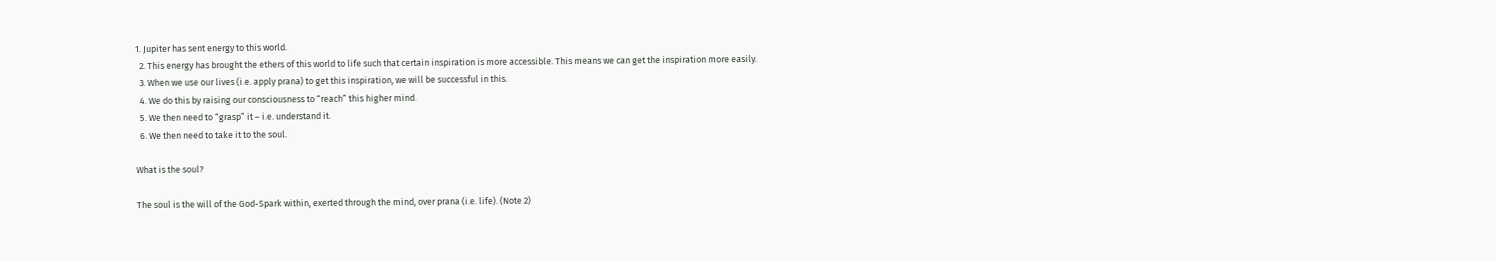1. Jupiter has sent energy to this world.
  2. This energy has brought the ethers of this world to life such that certain inspiration is more accessible. This means we can get the inspiration more easily.
  3. When we use our lives (i.e. apply prana) to get this inspiration, we will be successful in this.
  4. We do this by raising our consciousness to “reach” this higher mind.
  5. We then need to “grasp” it – i.e. understand it.
  6. We then need to take it to the soul.

What is the soul?

The soul is the will of the God-Spark within, exerted through the mind, over prana (i.e. life). (Note 2)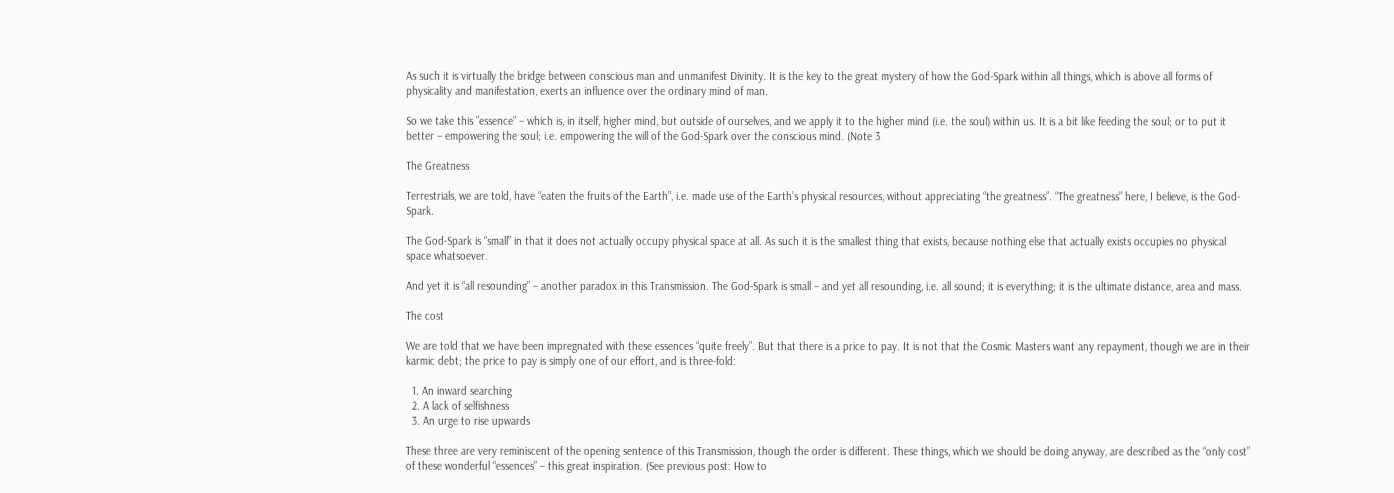As such it is virtually the bridge between conscious man and unmanifest Divinity. It is the key to the great mystery of how the God-Spark within all things, which is above all forms of physicality and manifestation, exerts an influence over the ordinary mind of man.

So we take this ”essence” – which is, in itself, higher mind, but outside of ourselves, and we apply it to the higher mind (i.e. the soul) within us. It is a bit like feeding the soul; or to put it better – empowering the soul; i.e. empowering the will of the God-Spark over the conscious mind. (Note 3

The Greatness

Terrestrials, we are told, have “eaten the fruits of the Earth”, i.e. made use of the Earth’s physical resources, without appreciating “the greatness”. “The greatness” here, I believe, is the God-Spark.

The God-Spark is “small” in that it does not actually occupy physical space at all. As such it is the smallest thing that exists, because nothing else that actually exists occupies no physical space whatsoever.

And yet it is “all resounding” – another paradox in this Transmission. The God-Spark is small – and yet all resounding, i.e. all sound; it is everything; it is the ultimate distance, area and mass.

The cost

We are told that we have been impregnated with these essences “quite freely”. But that there is a price to pay. It is not that the Cosmic Masters want any repayment, though we are in their karmic debt; the price to pay is simply one of our effort, and is three-fold:

  1. An inward searching
  2. A lack of selfishness
  3. An urge to rise upwards

These three are very reminiscent of the opening sentence of this Transmission, though the order is different. These things, which we should be doing anyway, are described as the “only cost” of these wonderful “essences” – this great inspiration. (See previous post: How to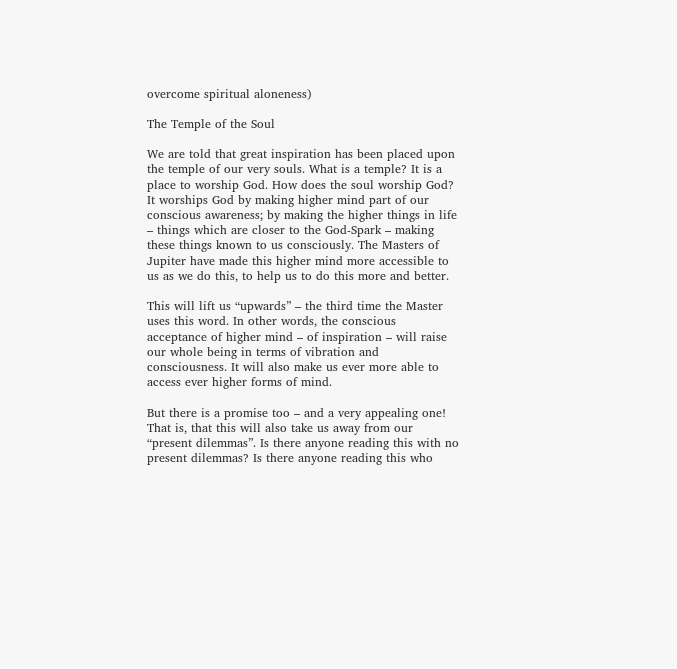overcome spiritual aloneness)

The Temple of the Soul

We are told that great inspiration has been placed upon the temple of our very souls. What is a temple? It is a place to worship God. How does the soul worship God? It worships God by making higher mind part of our conscious awareness; by making the higher things in life – things which are closer to the God-Spark – making these things known to us consciously. The Masters of Jupiter have made this higher mind more accessible to us as we do this, to help us to do this more and better.

This will lift us “upwards” – the third time the Master uses this word. In other words, the conscious acceptance of higher mind – of inspiration – will raise our whole being in terms of vibration and consciousness. It will also make us ever more able to access ever higher forms of mind.

But there is a promise too – and a very appealing one! That is, that this will also take us away from our “present dilemmas”. Is there anyone reading this with no present dilemmas? Is there anyone reading this who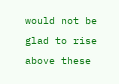would not be glad to rise above these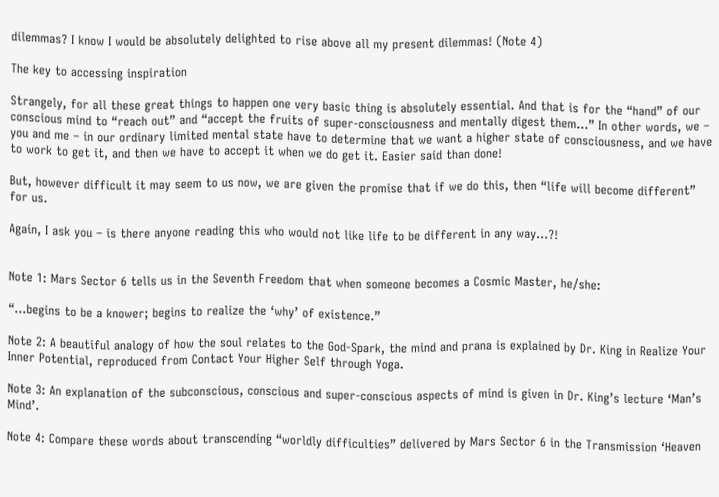dilemmas? I know I would be absolutely delighted to rise above all my present dilemmas! (Note 4)

The key to accessing inspiration

Strangely, for all these great things to happen one very basic thing is absolutely essential. And that is for the “hand” of our conscious mind to “reach out” and “accept the fruits of super-consciousness and mentally digest them…” In other words, we – you and me – in our ordinary limited mental state have to determine that we want a higher state of consciousness, and we have to work to get it, and then we have to accept it when we do get it. Easier said than done!

But, however difficult it may seem to us now, we are given the promise that if we do this, then “life will become different” for us.

Again, I ask you – is there anyone reading this who would not like life to be different in any way…?!


Note 1: Mars Sector 6 tells us in the Seventh Freedom that when someone becomes a Cosmic Master, he/she:

“…begins to be a knower; begins to realize the ‘why’ of existence.”

Note 2: A beautiful analogy of how the soul relates to the God-Spark, the mind and prana is explained by Dr. King in Realize Your Inner Potential, reproduced from Contact Your Higher Self through Yoga.

Note 3: An explanation of the subconscious, conscious and super-conscious aspects of mind is given in Dr. King’s lecture ‘Man’s Mind’.

Note 4: Compare these words about transcending “worldly difficulties” delivered by Mars Sector 6 in the Transmission ‘Heaven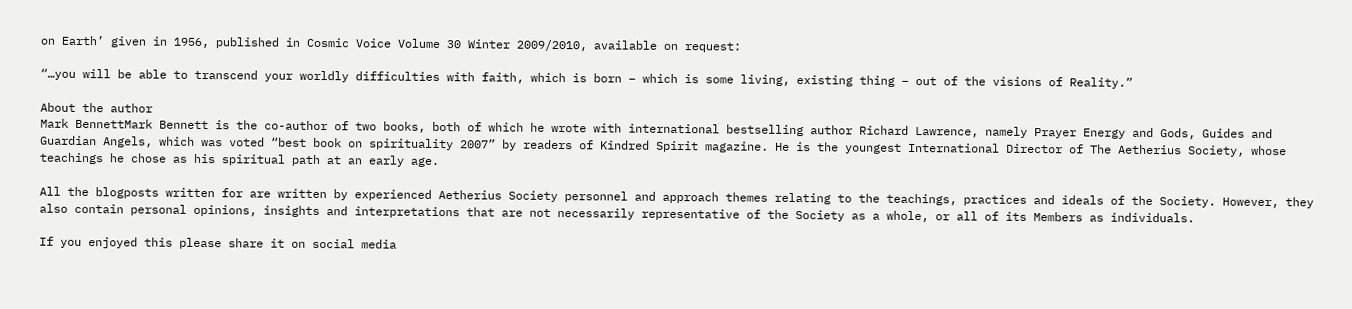on Earth’ given in 1956, published in Cosmic Voice Volume 30 Winter 2009/2010, available on request:

“…you will be able to transcend your worldly difficulties with faith, which is born – which is some living, existing thing – out of the visions of Reality.”

About the author
Mark BennettMark Bennett is the co-author of two books, both of which he wrote with international bestselling author Richard Lawrence, namely Prayer Energy and Gods, Guides and Guardian Angels, which was voted “best book on spirituality 2007” by readers of Kindred Spirit magazine. He is the youngest International Director of The Aetherius Society, whose teachings he chose as his spiritual path at an early age.

All the blogposts written for are written by experienced Aetherius Society personnel and approach themes relating to the teachings, practices and ideals of the Society. However, they also contain personal opinions, insights and interpretations that are not necessarily representative of the Society as a whole, or all of its Members as individuals.

If you enjoyed this please share it on social media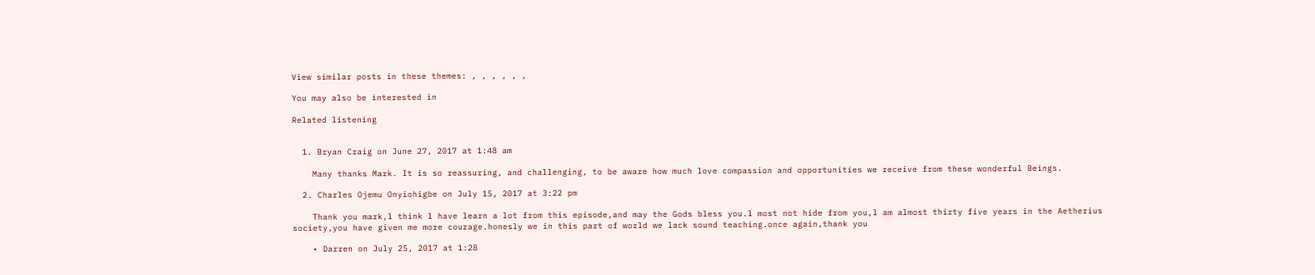View similar posts in these themes: , , , , , ,

You may also be interested in

Related listening


  1. Bryan Craig on June 27, 2017 at 1:48 am

    Many thanks Mark. It is so reassuring, and challenging, to be aware how much love compassion and opportunities we receive from these wonderful Beings.

  2. Charles Ojemu Onyiohigbe on July 15, 2017 at 3:22 pm

    Thank you mark,l think l have learn a lot from this episode,and may the Gods bless you.l most not hide from you,l am almost thirty five years in the Aetherius society,you have given me more courage.honesly we in this part of world we lack sound teaching.once again,thank you

    • Darren on July 25, 2017 at 1:28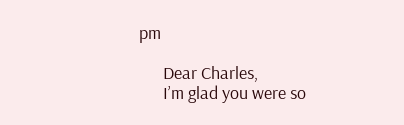pm

      Dear Charles,
      I’m glad you were so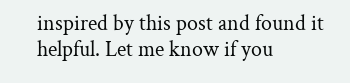inspired by this post and found it helpful. Let me know if you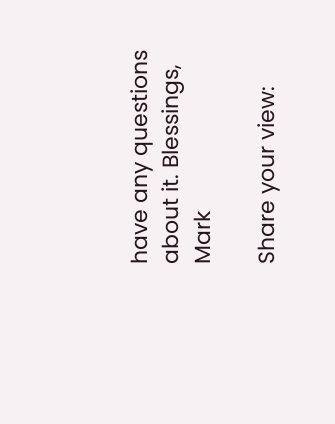have any questions about it. Blessings, Mark

Share your view: